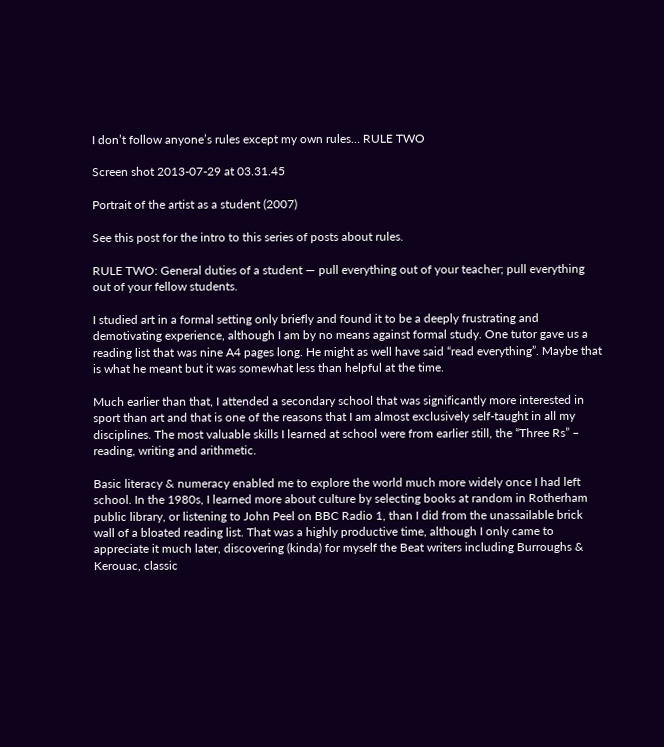I don’t follow anyone’s rules except my own rules… RULE TWO

Screen shot 2013-07-29 at 03.31.45

Portrait of the artist as a student (2007)

See this post for the intro to this series of posts about rules.

RULE TWO: General duties of a student — pull everything out of your teacher; pull everything out of your fellow students.

I studied art in a formal setting only briefly and found it to be a deeply frustrating and demotivating experience, although I am by no means against formal study. One tutor gave us a reading list that was nine A4 pages long. He might as well have said “read everything”. Maybe that is what he meant but it was somewhat less than helpful at the time.

Much earlier than that, I attended a secondary school that was significantly more interested in sport than art and that is one of the reasons that I am almost exclusively self-taught in all my disciplines. The most valuable skills I learned at school were from earlier still, the “Three Rs” – reading, writing and arithmetic.

Basic literacy & numeracy enabled me to explore the world much more widely once I had left school. In the 1980s, I learned more about culture by selecting books at random in Rotherham public library, or listening to John Peel on BBC Radio 1, than I did from the unassailable brick wall of a bloated reading list. That was a highly productive time, although I only came to appreciate it much later, discovering (kinda) for myself the Beat writers including Burroughs & Kerouac, classic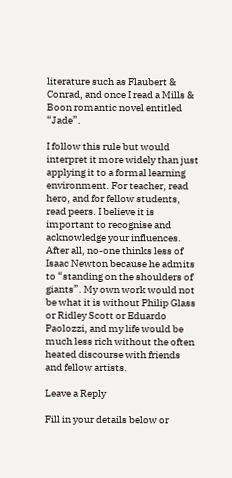literature such as Flaubert & Conrad, and once I read a Mills & Boon romantic novel entitled “Jade”.

I follow this rule but would interpret it more widely than just applying it to a formal learning environment. For teacher, read hero, and for fellow students, read peers. I believe it is important to recognise and acknowledge your influences. After all, no-one thinks less of Isaac Newton because he admits to “standing on the shoulders of giants”. My own work would not be what it is without Philip Glass or Ridley Scott or Eduardo Paolozzi, and my life would be much less rich without the often heated discourse with friends and fellow artists.

Leave a Reply

Fill in your details below or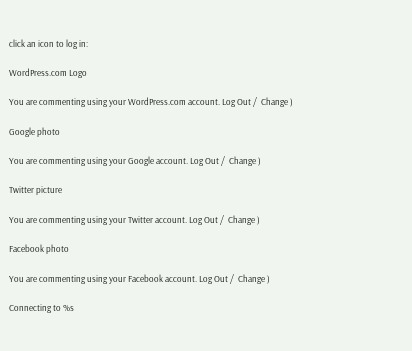click an icon to log in:

WordPress.com Logo

You are commenting using your WordPress.com account. Log Out /  Change )

Google photo

You are commenting using your Google account. Log Out /  Change )

Twitter picture

You are commenting using your Twitter account. Log Out /  Change )

Facebook photo

You are commenting using your Facebook account. Log Out /  Change )

Connecting to %s